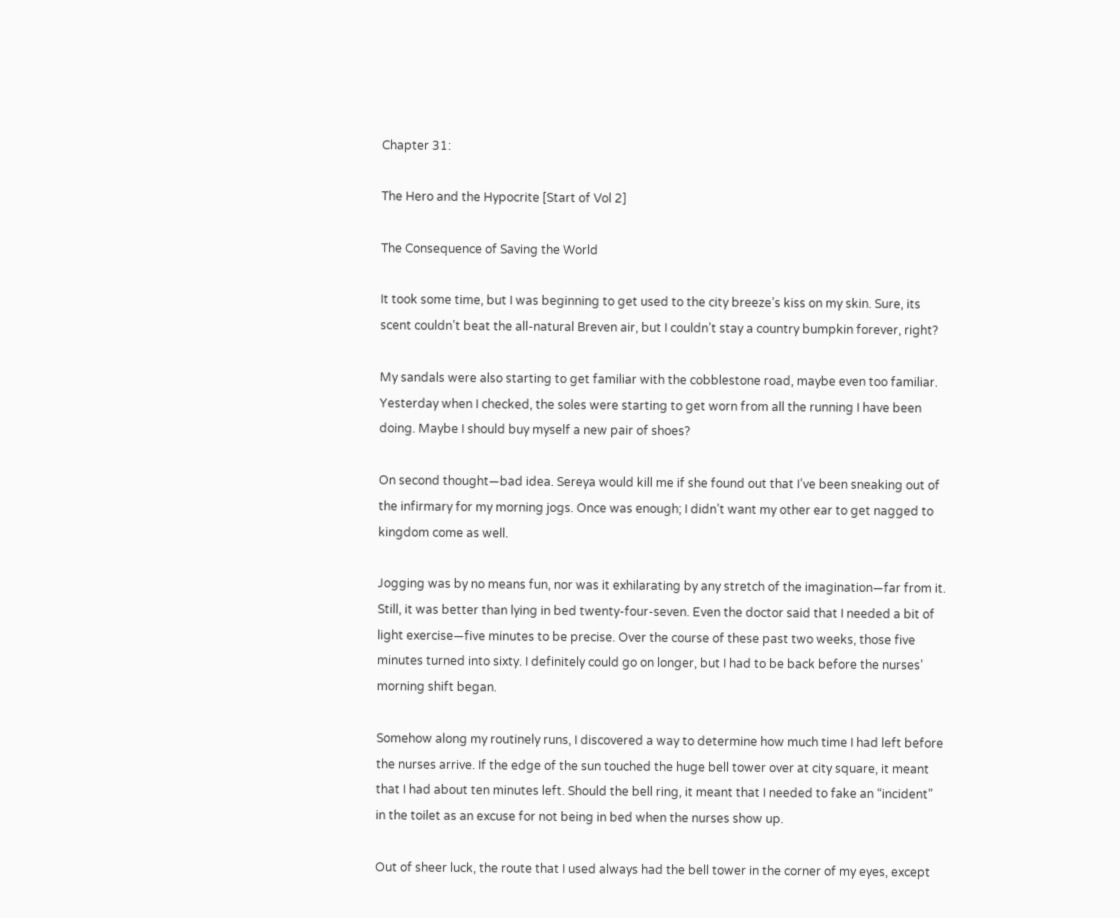Chapter 31:

The Hero and the Hypocrite [Start of Vol 2]

The Consequence of Saving the World

It took some time, but I was beginning to get used to the city breeze’s kiss on my skin. Sure, its scent couldn’t beat the all-natural Breven air, but I couldn’t stay a country bumpkin forever, right?

My sandals were also starting to get familiar with the cobblestone road, maybe even too familiar. Yesterday when I checked, the soles were starting to get worn from all the running I have been doing. Maybe I should buy myself a new pair of shoes?

On second thought—bad idea. Sereya would kill me if she found out that I’ve been sneaking out of the infirmary for my morning jogs. Once was enough; I didn’t want my other ear to get nagged to kingdom come as well.

Jogging was by no means fun, nor was it exhilarating by any stretch of the imagination—far from it. Still, it was better than lying in bed twenty-four-seven. Even the doctor said that I needed a bit of light exercise—five minutes to be precise. Over the course of these past two weeks, those five minutes turned into sixty. I definitely could go on longer, but I had to be back before the nurses’ morning shift began.

Somehow along my routinely runs, I discovered a way to determine how much time I had left before the nurses arrive. If the edge of the sun touched the huge bell tower over at city square, it meant that I had about ten minutes left. Should the bell ring, it meant that I needed to fake an “incident” in the toilet as an excuse for not being in bed when the nurses show up.

Out of sheer luck, the route that I used always had the bell tower in the corner of my eyes, except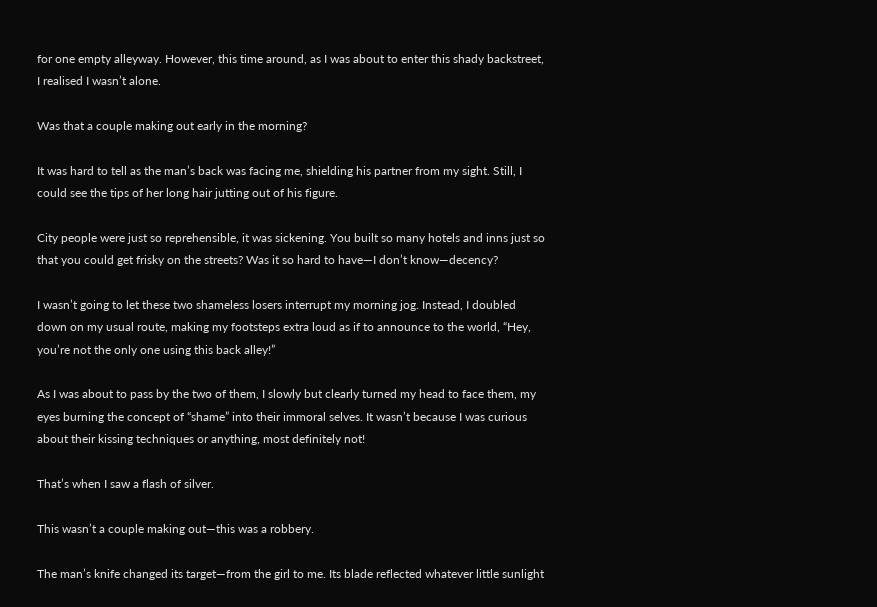for one empty alleyway. However, this time around, as I was about to enter this shady backstreet, I realised I wasn’t alone.

Was that a couple making out early in the morning?

It was hard to tell as the man’s back was facing me, shielding his partner from my sight. Still, I could see the tips of her long hair jutting out of his figure.

City people were just so reprehensible, it was sickening. You built so many hotels and inns just so that you could get frisky on the streets? Was it so hard to have—I don’t know—decency?

I wasn’t going to let these two shameless losers interrupt my morning jog. Instead, I doubled down on my usual route, making my footsteps extra loud as if to announce to the world, “Hey, you’re not the only one using this back alley!”

As I was about to pass by the two of them, I slowly but clearly turned my head to face them, my eyes burning the concept of “shame” into their immoral selves. It wasn’t because I was curious about their kissing techniques or anything, most definitely not!

That’s when I saw a flash of silver.

This wasn’t a couple making out—this was a robbery.

The man’s knife changed its target—from the girl to me. Its blade reflected whatever little sunlight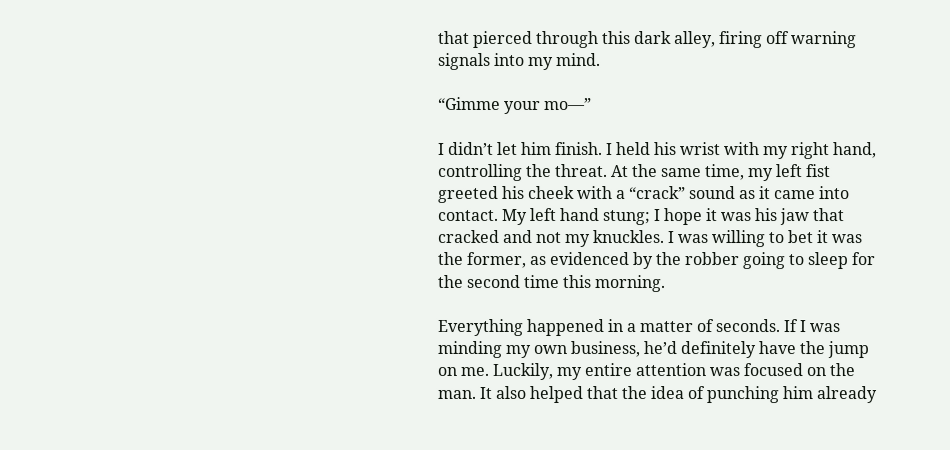that pierced through this dark alley, firing off warning signals into my mind.

“Gimme your mo—”

I didn’t let him finish. I held his wrist with my right hand, controlling the threat. At the same time, my left fist greeted his cheek with a “crack” sound as it came into contact. My left hand stung; I hope it was his jaw that cracked and not my knuckles. I was willing to bet it was the former, as evidenced by the robber going to sleep for the second time this morning.

Everything happened in a matter of seconds. If I was minding my own business, he’d definitely have the jump on me. Luckily, my entire attention was focused on the man. It also helped that the idea of punching him already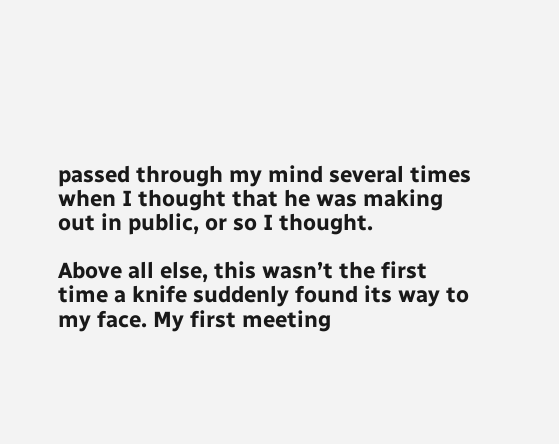passed through my mind several times when I thought that he was making out in public, or so I thought.

Above all else, this wasn’t the first time a knife suddenly found its way to my face. My first meeting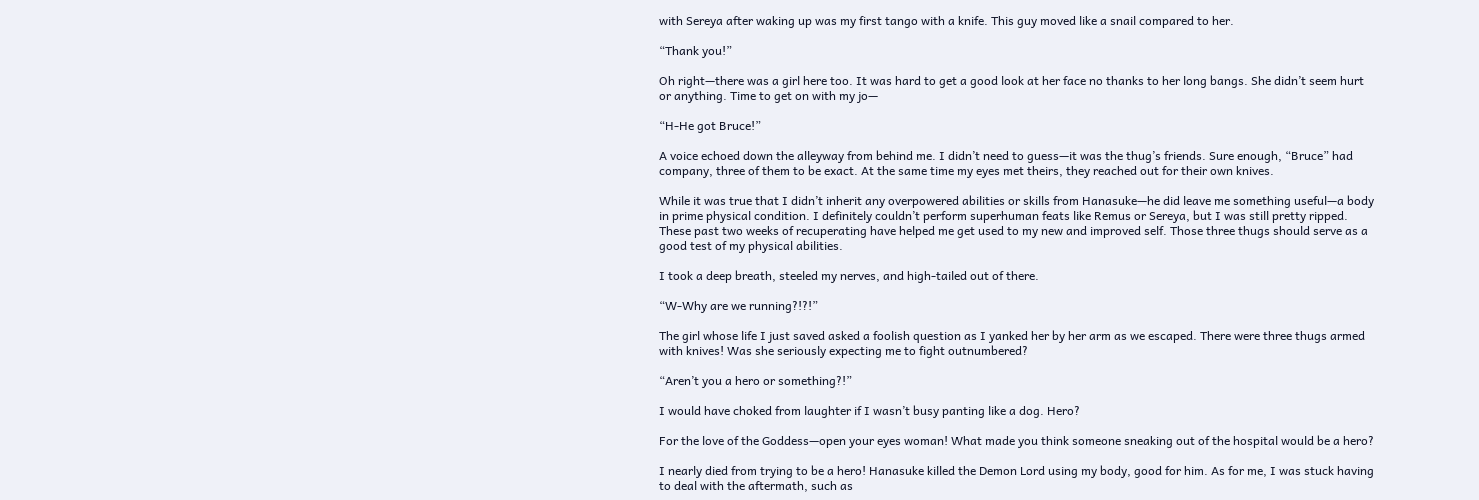with Sereya after waking up was my first tango with a knife. This guy moved like a snail compared to her.

“Thank you!”

Oh right—there was a girl here too. It was hard to get a good look at her face no thanks to her long bangs. She didn’t seem hurt or anything. Time to get on with my jo—

“H-He got Bruce!”

A voice echoed down the alleyway from behind me. I didn’t need to guess—it was the thug’s friends. Sure enough, “Bruce” had company, three of them to be exact. At the same time my eyes met theirs, they reached out for their own knives.

While it was true that I didn’t inherit any overpowered abilities or skills from Hanasuke—he did leave me something useful—a body in prime physical condition. I definitely couldn’t perform superhuman feats like Remus or Sereya, but I was still pretty ripped. These past two weeks of recuperating have helped me get used to my new and improved self. Those three thugs should serve as a good test of my physical abilities.

I took a deep breath, steeled my nerves, and high-tailed out of there.

“W-Why are we running?!?!”

The girl whose life I just saved asked a foolish question as I yanked her by her arm as we escaped. There were three thugs armed with knives! Was she seriously expecting me to fight outnumbered?

“Aren’t you a hero or something?!”

I would have choked from laughter if I wasn’t busy panting like a dog. Hero?

For the love of the Goddess—open your eyes woman! What made you think someone sneaking out of the hospital would be a hero?

I nearly died from trying to be a hero! Hanasuke killed the Demon Lord using my body, good for him. As for me, I was stuck having to deal with the aftermath, such as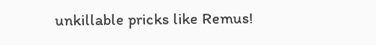unkillable pricks like Remus!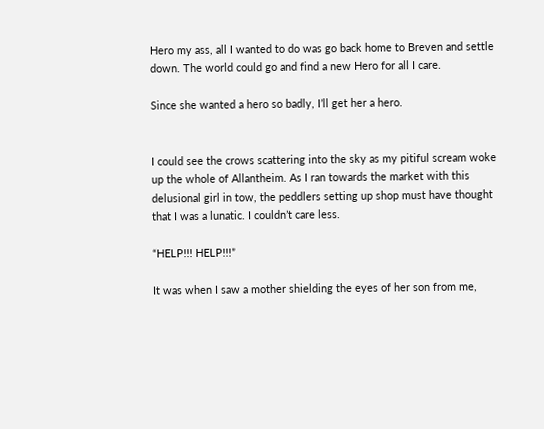Hero my ass, all I wanted to do was go back home to Breven and settle down. The world could go and find a new Hero for all I care.

Since she wanted a hero so badly, I’ll get her a hero.


I could see the crows scattering into the sky as my pitiful scream woke up the whole of Allantheim. As I ran towards the market with this delusional girl in tow, the peddlers setting up shop must have thought that I was a lunatic. I couldn’t care less.

“HELP!!! HELP!!!”

It was when I saw a mother shielding the eyes of her son from me,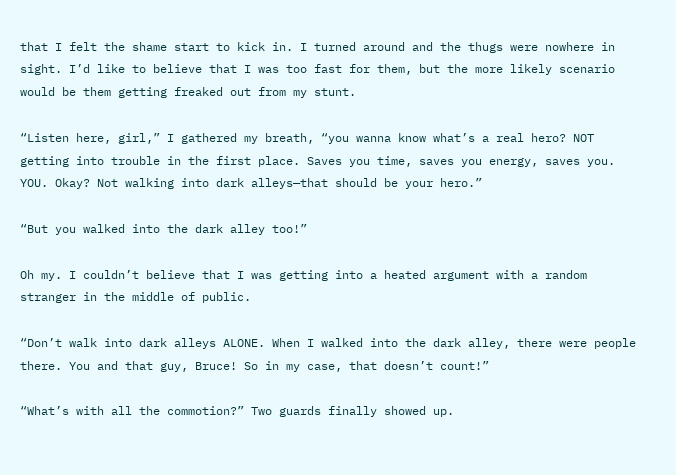that I felt the shame start to kick in. I turned around and the thugs were nowhere in sight. I’d like to believe that I was too fast for them, but the more likely scenario would be them getting freaked out from my stunt.

“Listen here, girl,” I gathered my breath, “you wanna know what’s a real hero? NOT getting into trouble in the first place. Saves you time, saves you energy, saves you. YOU. Okay? Not walking into dark alleys—that should be your hero.”

“But you walked into the dark alley too!”

Oh my. I couldn’t believe that I was getting into a heated argument with a random stranger in the middle of public.

“Don’t walk into dark alleys ALONE. When I walked into the dark alley, there were people there. You and that guy, Bruce! So in my case, that doesn’t count!”

“What’s with all the commotion?” Two guards finally showed up.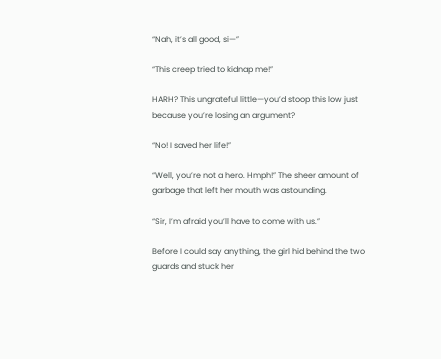“Nah, it’s all good, si—”

“This creep tried to kidnap me!”

HARH? This ungrateful little—you’d stoop this low just because you’re losing an argument?

“No! I saved her life!”

“Well, you’re not a hero. Hmph!” The sheer amount of garbage that left her mouth was astounding.

“Sir, I’m afraid you’ll have to come with us.”

Before I could say anything, the girl hid behind the two guards and stuck her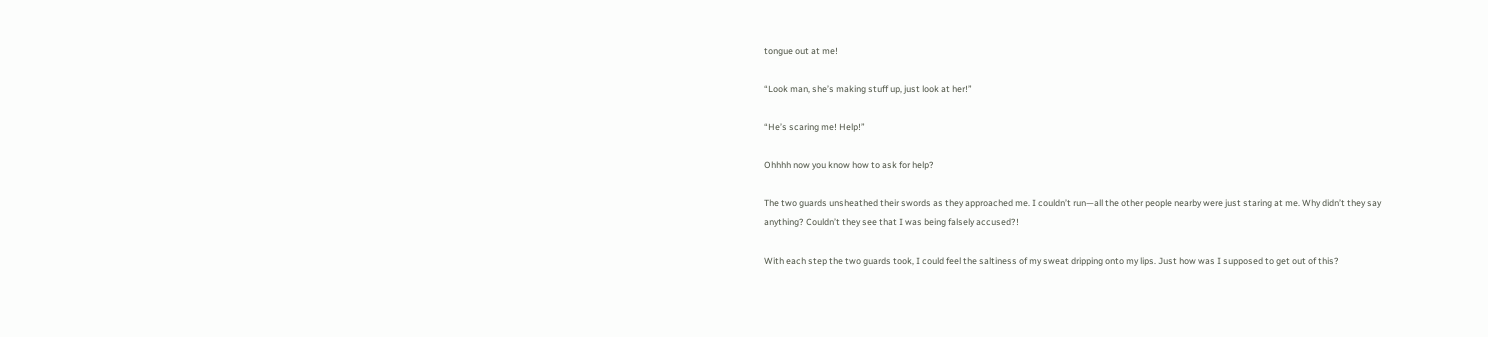tongue out at me!

“Look man, she’s making stuff up, just look at her!”

“He’s scaring me! Help!”

Ohhhh now you know how to ask for help?

The two guards unsheathed their swords as they approached me. I couldn’t run—all the other people nearby were just staring at me. Why didn’t they say anything? Couldn’t they see that I was being falsely accused?!

With each step the two guards took, I could feel the saltiness of my sweat dripping onto my lips. Just how was I supposed to get out of this?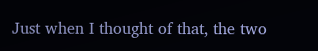Just when I thought of that, the two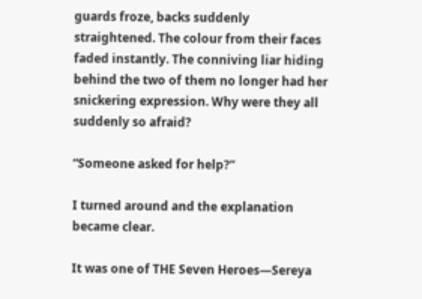guards froze, backs suddenly straightened. The colour from their faces faded instantly. The conniving liar hiding behind the two of them no longer had her snickering expression. Why were they all suddenly so afraid?

“Someone asked for help?”

I turned around and the explanation became clear.

It was one of THE Seven Heroes—Sereya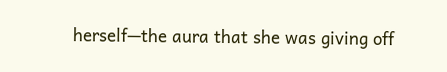herself—the aura that she was giving off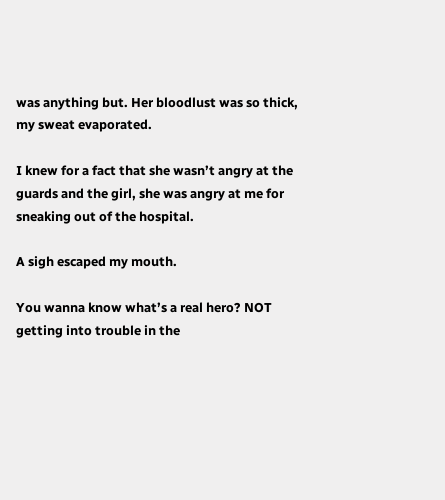was anything but. Her bloodlust was so thick, my sweat evaporated.

I knew for a fact that she wasn’t angry at the guards and the girl, she was angry at me for sneaking out of the hospital.

A sigh escaped my mouth.

You wanna know what’s a real hero? NOT getting into trouble in the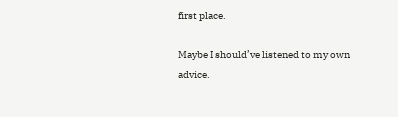first place.

Maybe I should’ve listened to my own advice.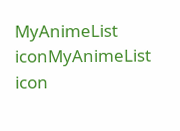MyAnimeList iconMyAnimeList icon